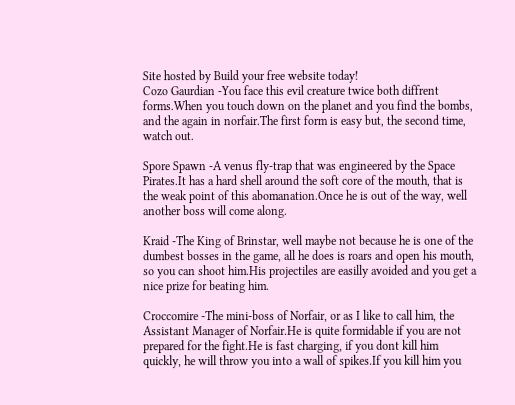Site hosted by Build your free website today!
Cozo Gaurdian -You face this evil creature twice both diffrent forms.When you touch down on the planet and you find the bombs, and the again in norfair.The first form is easy but, the second time, watch out.

Spore Spawn -A venus fly-trap that was engineered by the Space Pirates.It has a hard shell around the soft core of the mouth, that is the weak point of this abomanation.Once he is out of the way, well another boss will come along.

Kraid -The King of Brinstar, well maybe not because he is one of the dumbest bosses in the game, all he does is roars and open his mouth, so you can shoot him.His projectiles are easilly avoided and you get a nice prize for beating him.

Croccomire -The mini-boss of Norfair, or as I like to call him, the Assistant Manager of Norfair.He is quite formidable if you are not prepared for the fight.He is fast charging, if you dont kill him quickly, he will throw you into a wall of spikes.If you kill him you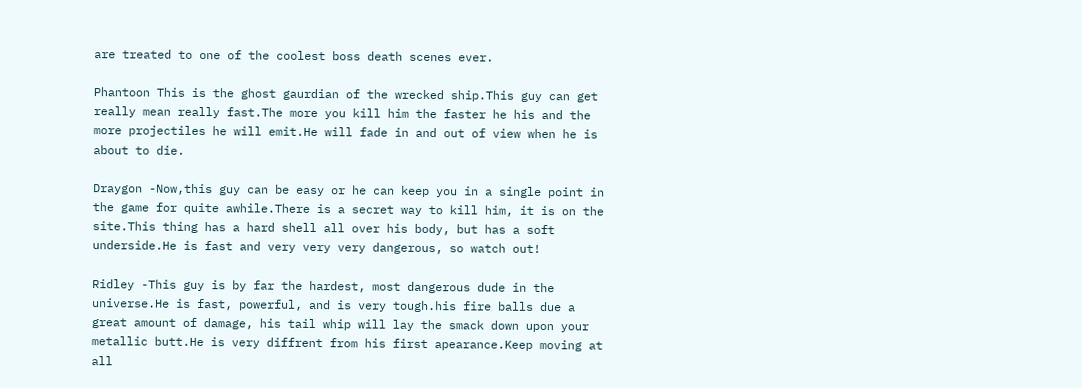are treated to one of the coolest boss death scenes ever.

Phantoon This is the ghost gaurdian of the wrecked ship.This guy can get really mean really fast.The more you kill him the faster he his and the more projectiles he will emit.He will fade in and out of view when he is about to die.

Draygon -Now,this guy can be easy or he can keep you in a single point in the game for quite awhile.There is a secret way to kill him, it is on the site.This thing has a hard shell all over his body, but has a soft underside.He is fast and very very very dangerous, so watch out!

Ridley -This guy is by far the hardest, most dangerous dude in the universe.He is fast, powerful, and is very tough.his fire balls due a great amount of damage, his tail whip will lay the smack down upon your metallic butt.He is very diffrent from his first apearance.Keep moving at all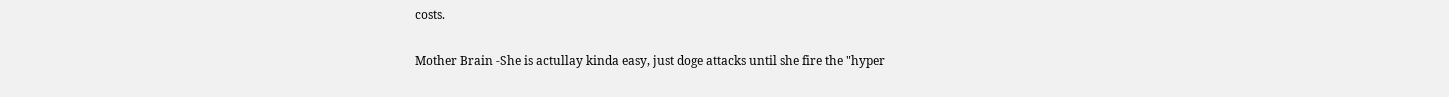costs.

Mother Brain -She is actullay kinda easy, just doge attacks until she fire the "hyper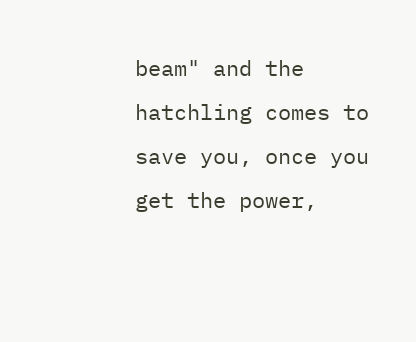beam" and the hatchling comes to save you, once you get the power,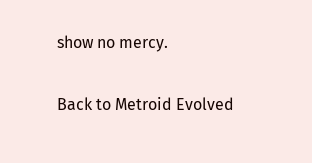show no mercy.

Back to Metroid Evolved